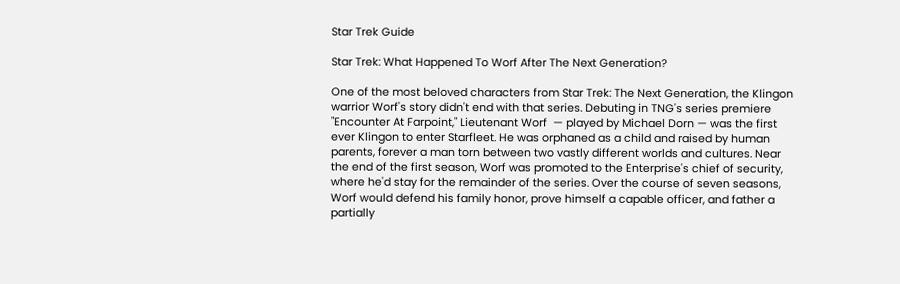Star Trek Guide

Star Trek: What Happened To Worf After The Next Generation?

One of the most beloved characters from Star Trek: The Next Generation, the Klingon warrior Worf's story didn't end with that series. Debuting in TNG's series premiere "Encounter At Farpoint," Lieutenant Worf  — played by Michael Dorn — was the first ever Klingon to enter Starfleet. He was orphaned as a child and raised by human parents, forever a man torn between two vastly different worlds and cultures. Near the end of the first season, Worf was promoted to the Enterprise's chief of security, where he'd stay for the remainder of the series. Over the course of seven seasons, Worf would defend his family honor, prove himself a capable officer, and father a partially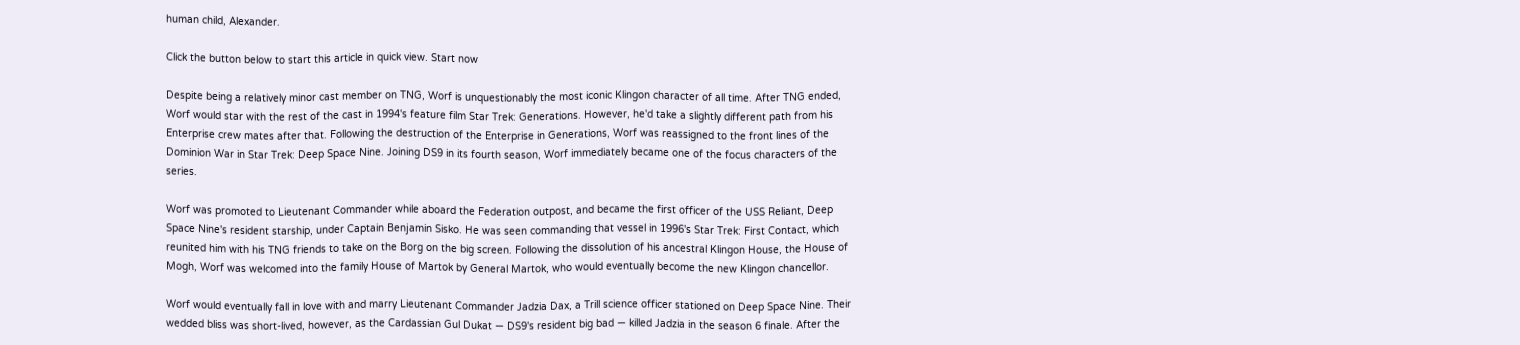human child, Alexander.

Click the button below to start this article in quick view. Start now

Despite being a relatively minor cast member on TNG, Worf is unquestionably the most iconic Klingon character of all time. After TNG ended, Worf would star with the rest of the cast in 1994's feature film Star Trek: Generations. However, he'd take a slightly different path from his Enterprise crew mates after that. Following the destruction of the Enterprise in Generations, Worf was reassigned to the front lines of the Dominion War in Star Trek: Deep Space Nine. Joining DS9 in its fourth season, Worf immediately became one of the focus characters of the series.

Worf was promoted to Lieutenant Commander while aboard the Federation outpost, and became the first officer of the USS Reliant, Deep Space Nine's resident starship, under Captain Benjamin Sisko. He was seen commanding that vessel in 1996's Star Trek: First Contact, which reunited him with his TNG friends to take on the Borg on the big screen. Following the dissolution of his ancestral Klingon House, the House of Mogh, Worf was welcomed into the family House of Martok by General Martok, who would eventually become the new Klingon chancellor.

Worf would eventually fall in love with and marry Lieutenant Commander Jadzia Dax, a Trill science officer stationed on Deep Space Nine. Their wedded bliss was short-lived, however, as the Cardassian Gul Dukat — DS9's resident big bad — killed Jadzia in the season 6 finale. After the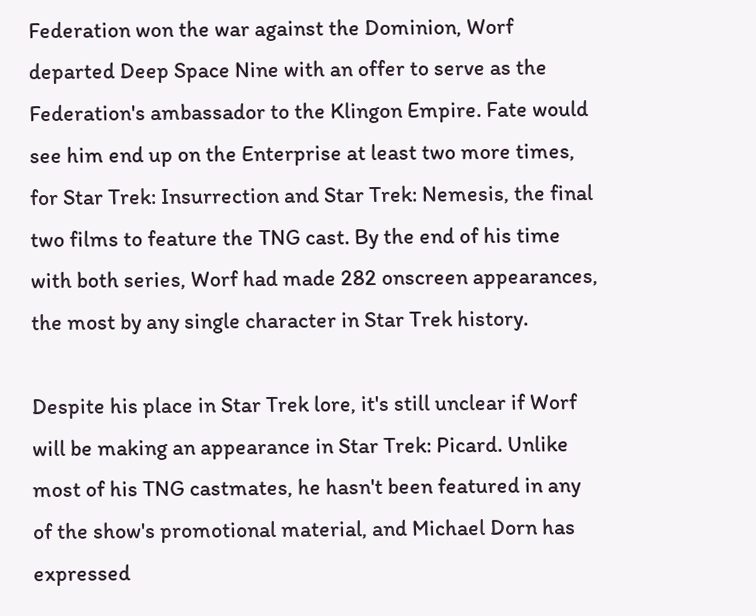Federation won the war against the Dominion, Worf departed Deep Space Nine with an offer to serve as the Federation's ambassador to the Klingon Empire. Fate would see him end up on the Enterprise at least two more times, for Star Trek: Insurrection and Star Trek: Nemesis, the final two films to feature the TNG cast. By the end of his time with both series, Worf had made 282 onscreen appearances, the most by any single character in Star Trek history.

Despite his place in Star Trek lore, it's still unclear if Worf will be making an appearance in Star Trek: Picard. Unlike most of his TNG castmates, he hasn't been featured in any of the show's promotional material, and Michael Dorn has expressed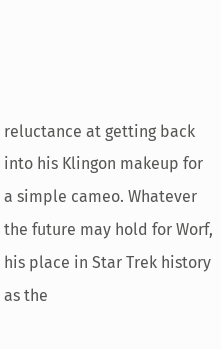reluctance at getting back into his Klingon makeup for a simple cameo. Whatever the future may hold for Worf, his place in Star Trek history as the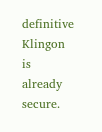definitive Klingon is already secure.